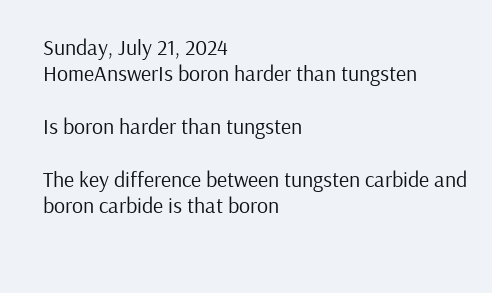Sunday, July 21, 2024
HomeAnswerIs boron harder than tungsten

Is boron harder than tungsten

The key difference between tungsten carbide and boron carbide is that boron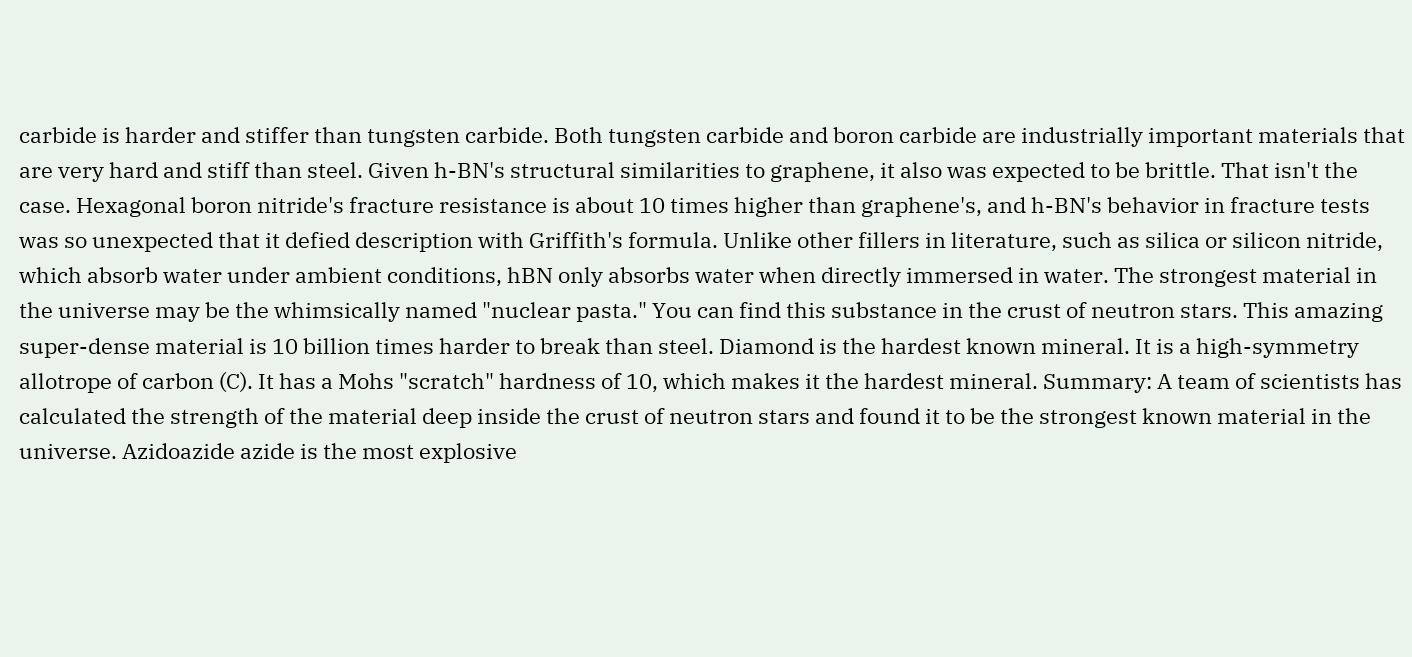carbide is harder and stiffer than tungsten carbide. Both tungsten carbide and boron carbide are industrially important materials that are very hard and stiff than steel. Given h-BN's structural similarities to graphene, it also was expected to be brittle. That isn't the case. Hexagonal boron nitride's fracture resistance is about 10 times higher than graphene's, and h-BN's behavior in fracture tests was so unexpected that it defied description with Griffith's formula. Unlike other fillers in literature, such as silica or silicon nitride, which absorb water under ambient conditions, hBN only absorbs water when directly immersed in water. The strongest material in the universe may be the whimsically named "nuclear pasta." You can find this substance in the crust of neutron stars. This amazing super-dense material is 10 billion times harder to break than steel. Diamond is the hardest known mineral. It is a high-symmetry allotrope of carbon (C). It has a Mohs "scratch" hardness of 10, which makes it the hardest mineral. Summary: A team of scientists has calculated the strength of the material deep inside the crust of neutron stars and found it to be the strongest known material in the universe. Azidoazide azide is the most explosive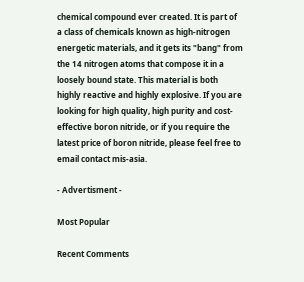chemical compound ever created. It is part of a class of chemicals known as high-nitrogen energetic materials, and it gets its "bang" from the 14 nitrogen atoms that compose it in a loosely bound state. This material is both highly reactive and highly explosive. If you are looking for high quality, high purity and cost-effective boron nitride, or if you require the latest price of boron nitride, please feel free to email contact mis-asia.

- Advertisment -

Most Popular

Recent Comments